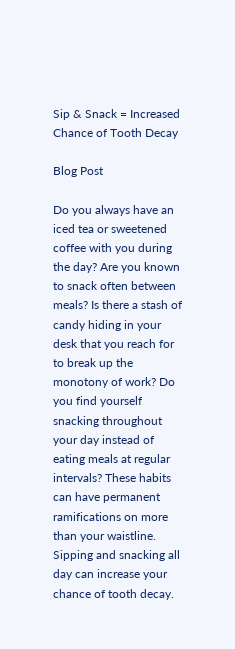Sip & Snack = Increased Chance of Tooth Decay

Blog Post

Do you always have an iced tea or sweetened coffee with you during the day? Are you known to snack often between meals? Is there a stash of candy hiding in your desk that you reach for to break up the monotony of work? Do you find yourself snacking throughout your day instead of eating meals at regular intervals? These habits can have permanent ramifications on more than your waistline. Sipping and snacking all day can increase your chance of tooth decay.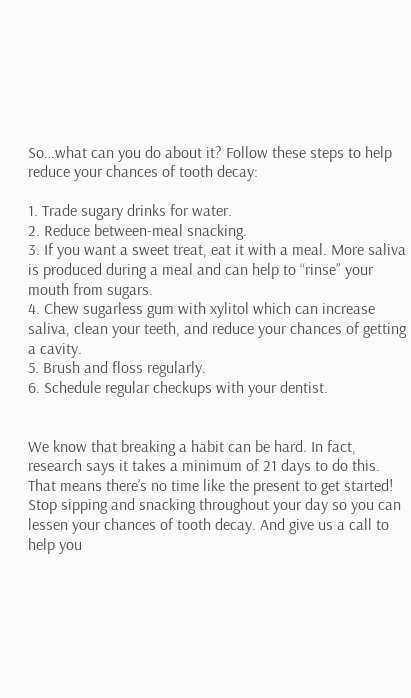So…what can you do about it? Follow these steps to help reduce your chances of tooth decay:

1. Trade sugary drinks for water.
2. Reduce between-meal snacking.
3. If you want a sweet treat, eat it with a meal. More saliva is produced during a meal and can help to “rinse” your mouth from sugars.
4. Chew sugarless gum with xylitol which can increase saliva, clean your teeth, and reduce your chances of getting a cavity.
5. Brush and floss regularly.
6. Schedule regular checkups with your dentist.


We know that breaking a habit can be hard. In fact, research says it takes a minimum of 21 days to do this. That means there’s no time like the present to get started! Stop sipping and snacking throughout your day so you can lessen your chances of tooth decay. And give us a call to help you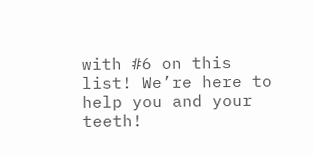with #6 on this list! We’re here to help you and your teeth!